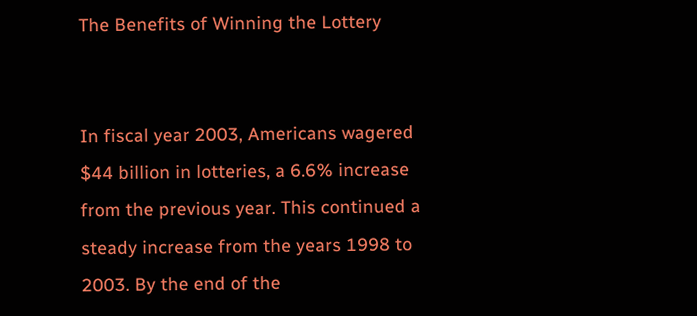The Benefits of Winning the Lottery


In fiscal year 2003, Americans wagered $44 billion in lotteries, a 6.6% increase from the previous year. This continued a steady increase from the years 1998 to 2003. By the end of the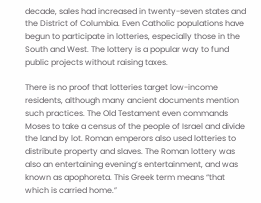decade, sales had increased in twenty-seven states and the District of Columbia. Even Catholic populations have begun to participate in lotteries, especially those in the South and West. The lottery is a popular way to fund public projects without raising taxes.

There is no proof that lotteries target low-income residents, although many ancient documents mention such practices. The Old Testament even commands Moses to take a census of the people of Israel and divide the land by lot. Roman emperors also used lotteries to distribute property and slaves. The Roman lottery was also an entertaining evening’s entertainment, and was known as apophoreta. This Greek term means “that which is carried home.”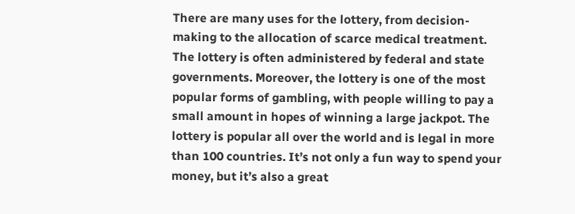There are many uses for the lottery, from decision-making to the allocation of scarce medical treatment. The lottery is often administered by federal and state governments. Moreover, the lottery is one of the most popular forms of gambling, with people willing to pay a small amount in hopes of winning a large jackpot. The lottery is popular all over the world and is legal in more than 100 countries. It’s not only a fun way to spend your money, but it’s also a great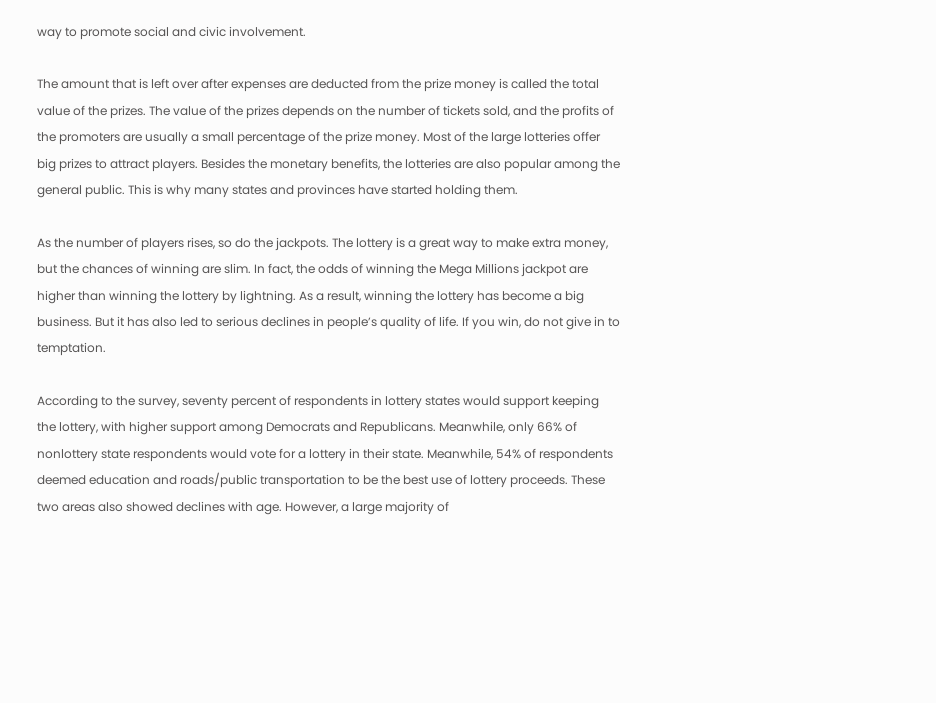way to promote social and civic involvement.

The amount that is left over after expenses are deducted from the prize money is called the total value of the prizes. The value of the prizes depends on the number of tickets sold, and the profits of the promoters are usually a small percentage of the prize money. Most of the large lotteries offer big prizes to attract players. Besides the monetary benefits, the lotteries are also popular among the general public. This is why many states and provinces have started holding them.

As the number of players rises, so do the jackpots. The lottery is a great way to make extra money, but the chances of winning are slim. In fact, the odds of winning the Mega Millions jackpot are higher than winning the lottery by lightning. As a result, winning the lottery has become a big business. But it has also led to serious declines in people’s quality of life. If you win, do not give in to temptation.

According to the survey, seventy percent of respondents in lottery states would support keeping the lottery, with higher support among Democrats and Republicans. Meanwhile, only 66% of nonlottery state respondents would vote for a lottery in their state. Meanwhile, 54% of respondents deemed education and roads/public transportation to be the best use of lottery proceeds. These two areas also showed declines with age. However, a large majority of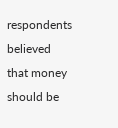respondents believed that money should be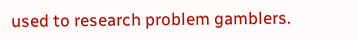used to research problem gamblers.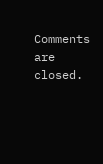Comments are closed.